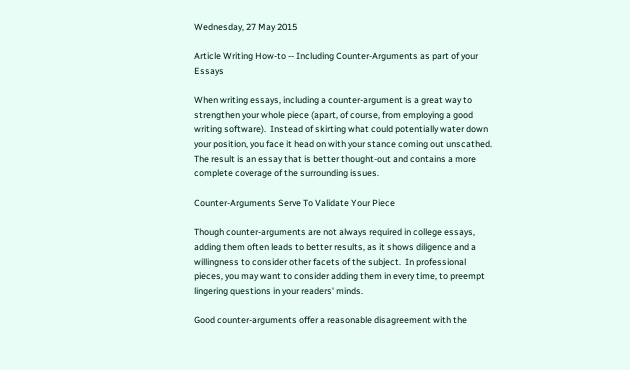Wednesday, 27 May 2015

Article Writing How-to -- Including Counter-Arguments as part of your Essays

When writing essays, including a counter-argument is a great way to strengthen your whole piece (apart, of course, from employing a good writing software).  Instead of skirting what could potentially water down your position, you face it head on with your stance coming out unscathed. The result is an essay that is better thought-out and contains a more complete coverage of the surrounding issues.

Counter-Arguments Serve To Validate Your Piece

Though counter-arguments are not always required in college essays, adding them often leads to better results, as it shows diligence and a willingness to consider other facets of the subject.  In professional pieces, you may want to consider adding them in every time, to preempt lingering questions in your readers' minds.

Good counter-arguments offer a reasonable disagreement with the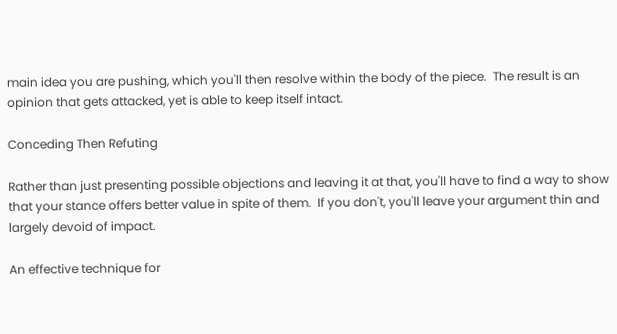main idea you are pushing, which you'll then resolve within the body of the piece.  The result is an opinion that gets attacked, yet is able to keep itself intact.

Conceding Then Refuting

Rather than just presenting possible objections and leaving it at that, you'll have to find a way to show that your stance offers better value in spite of them.  If you don't, you'll leave your argument thin and largely devoid of impact.

An effective technique for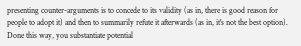presenting counter-arguments is to concede to its validity (as in, there is good reason for people to adopt it) and then to summarily refute it afterwards (as in, it's not the best option).  Done this way, you substantiate potential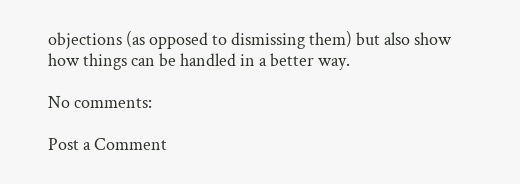objections (as opposed to dismissing them) but also show how things can be handled in a better way.

No comments:

Post a Comment